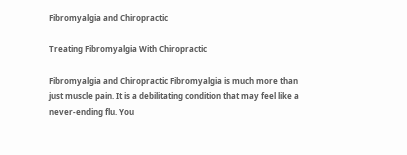Fibromyalgia and Chiropractic

Treating Fibromyalgia With Chiropractic

Fibromyalgia and Chiropractic Fibromyalgia is much more than just muscle pain. It is a debilitating condition that may feel like a never-ending flu. You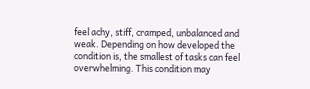feel achy, stiff, cramped, unbalanced and weak. Depending on how developed the condition is, the smallest of tasks can feel overwhelming. This condition may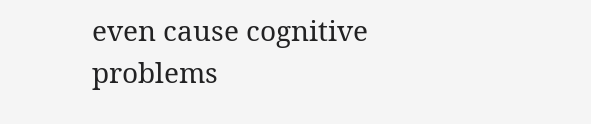even cause cognitive problems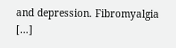and depression. Fibromyalgia […]